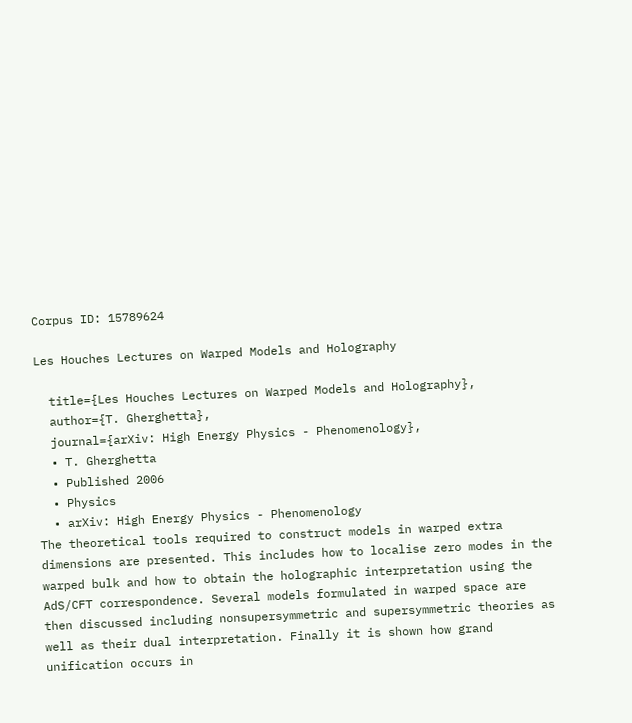Corpus ID: 15789624

Les Houches Lectures on Warped Models and Holography

  title={Les Houches Lectures on Warped Models and Holography},
  author={T. Gherghetta},
  journal={arXiv: High Energy Physics - Phenomenology},
  • T. Gherghetta
  • Published 2006
  • Physics
  • arXiv: High Energy Physics - Phenomenology
The theoretical tools required to construct models in warped extra dimensions are presented. This includes how to localise zero modes in the warped bulk and how to obtain the holographic interpretation using the AdS/CFT correspondence. Several models formulated in warped space are then discussed including nonsupersymmetric and supersymmetric theories as well as their dual interpretation. Finally it is shown how grand unification occurs in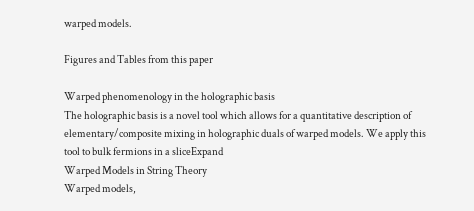warped models.

Figures and Tables from this paper

Warped phenomenology in the holographic basis
The holographic basis is a novel tool which allows for a quantitative description of elementary/composite mixing in holographic duals of warped models. We apply this tool to bulk fermions in a sliceExpand
Warped Models in String Theory
Warped models,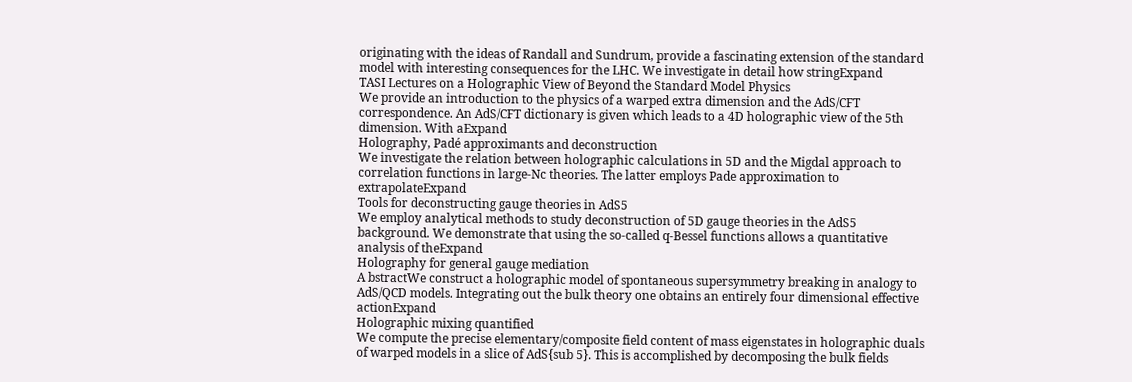originating with the ideas of Randall and Sundrum, provide a fascinating extension of the standard model with interesting consequences for the LHC. We investigate in detail how stringExpand
TASI Lectures on a Holographic View of Beyond the Standard Model Physics
We provide an introduction to the physics of a warped extra dimension and the AdS/CFT correspondence. An AdS/CFT dictionary is given which leads to a 4D holographic view of the 5th dimension. With aExpand
Holography, Padé approximants and deconstruction
We investigate the relation between holographic calculations in 5D and the Migdal approach to correlation functions in large-Nc theories. The latter employs Pade approximation to extrapolateExpand
Tools for deconstructing gauge theories in AdS5
We employ analytical methods to study deconstruction of 5D gauge theories in the AdS5 background. We demonstrate that using the so-called q-Bessel functions allows a quantitative analysis of theExpand
Holography for general gauge mediation
A bstractWe construct a holographic model of spontaneous supersymmetry breaking in analogy to AdS/QCD models. Integrating out the bulk theory one obtains an entirely four dimensional effective actionExpand
Holographic mixing quantified
We compute the precise elementary/composite field content of mass eigenstates in holographic duals of warped models in a slice of AdS{sub 5}. This is accomplished by decomposing the bulk fields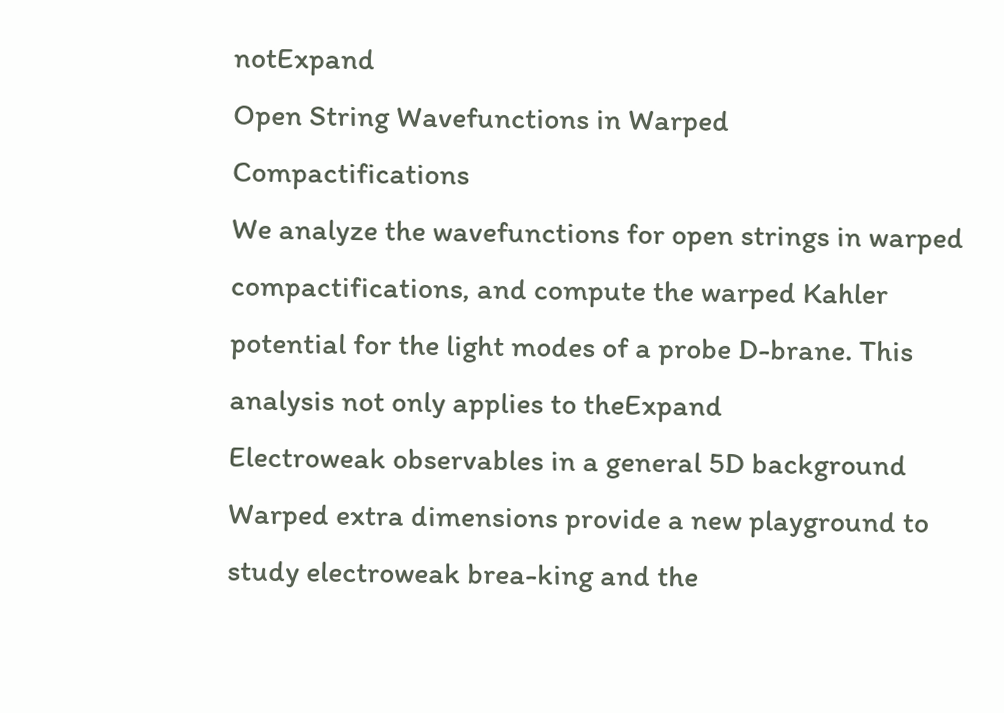notExpand
Open String Wavefunctions in Warped Compactifications
We analyze the wavefunctions for open strings in warped compactifications, and compute the warped Kahler potential for the light modes of a probe D-brane. This analysis not only applies to theExpand
Electroweak observables in a general 5D background
Warped extra dimensions provide a new playground to study electroweak brea-king and the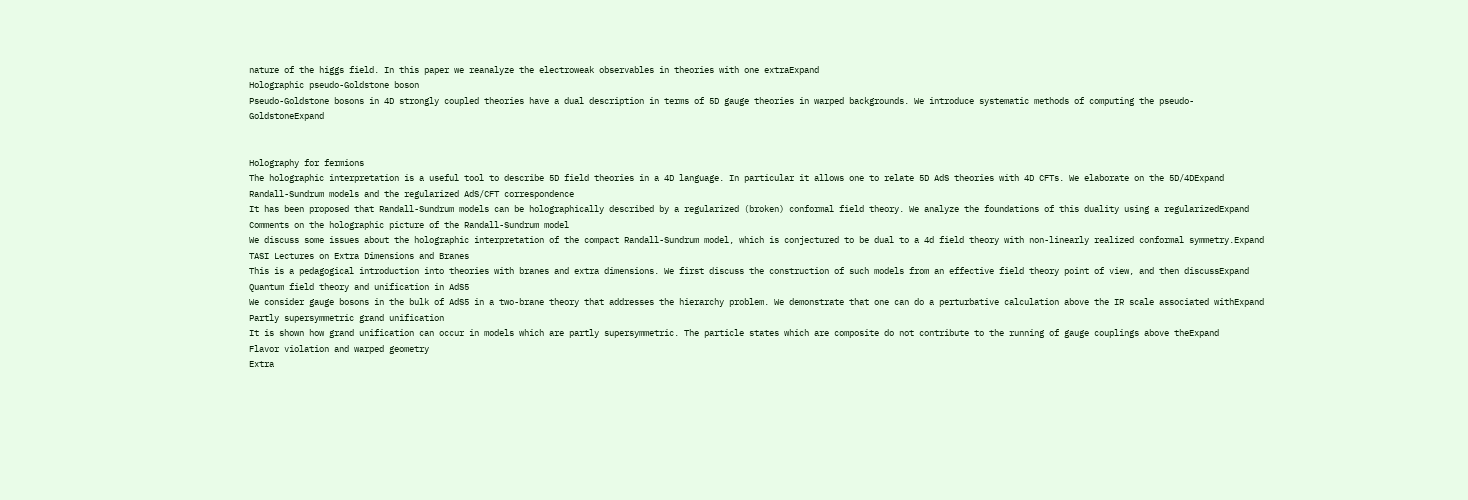nature of the higgs field. In this paper we reanalyze the electroweak observables in theories with one extraExpand
Holographic pseudo-Goldstone boson
Pseudo-Goldstone bosons in 4D strongly coupled theories have a dual description in terms of 5D gauge theories in warped backgrounds. We introduce systematic methods of computing the pseudo-GoldstoneExpand


Holography for fermions
The holographic interpretation is a useful tool to describe 5D field theories in a 4D language. In particular it allows one to relate 5D AdS theories with 4D CFTs. We elaborate on the 5D/4DExpand
Randall-Sundrum models and the regularized AdS/CFT correspondence
It has been proposed that Randall-Sundrum models can be holographically described by a regularized (broken) conformal field theory. We analyze the foundations of this duality using a regularizedExpand
Comments on the holographic picture of the Randall-Sundrum model
We discuss some issues about the holographic interpretation of the compact Randall-Sundrum model, which is conjectured to be dual to a 4d field theory with non-linearly realized conformal symmetry.Expand
TASI Lectures on Extra Dimensions and Branes
This is a pedagogical introduction into theories with branes and extra dimensions. We first discuss the construction of such models from an effective field theory point of view, and then discussExpand
Quantum field theory and unification in AdS5
We consider gauge bosons in the bulk of AdS5 in a two-brane theory that addresses the hierarchy problem. We demonstrate that one can do a perturbative calculation above the IR scale associated withExpand
Partly supersymmetric grand unification
It is shown how grand unification can occur in models which are partly supersymmetric. The particle states which are composite do not contribute to the running of gauge couplings above theExpand
Flavor violation and warped geometry
Extra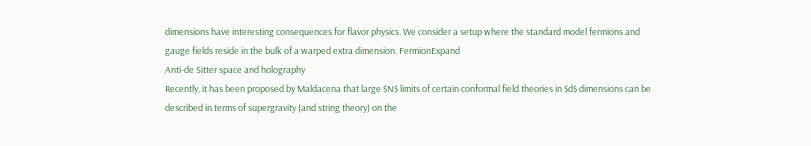dimensions have interesting consequences for flavor physics. We consider a setup where the standard model fermions and gauge fields reside in the bulk of a warped extra dimension. FermionExpand
Anti-de Sitter space and holography
Recently, it has been proposed by Maldacena that large $N$ limits of certain conformal field theories in $d$ dimensions can be described in terms of supergravity (and string theory) on the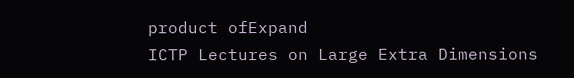product ofExpand
ICTP Lectures on Large Extra Dimensions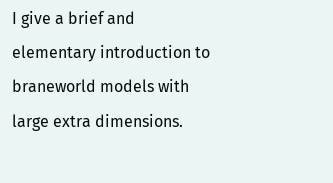I give a brief and elementary introduction to braneworld models with large extra dimensions.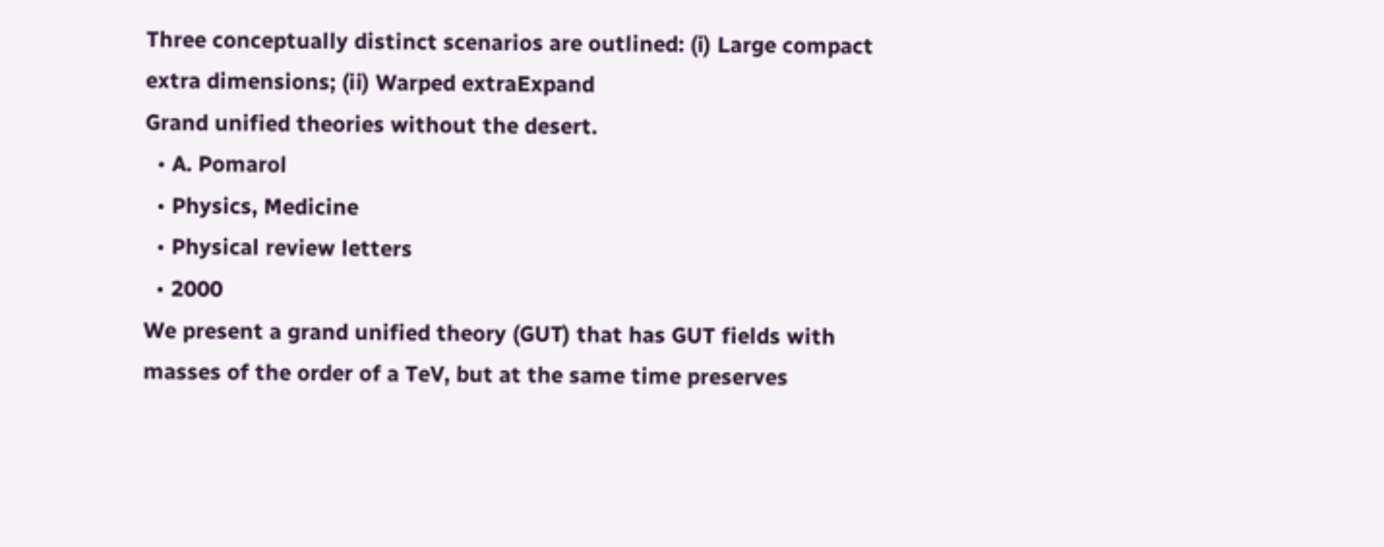Three conceptually distinct scenarios are outlined: (i) Large compact extra dimensions; (ii) Warped extraExpand
Grand unified theories without the desert.
  • A. Pomarol
  • Physics, Medicine
  • Physical review letters
  • 2000
We present a grand unified theory (GUT) that has GUT fields with masses of the order of a TeV, but at the same time preserves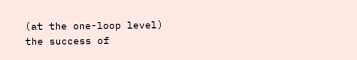(at the one-loop level) the success of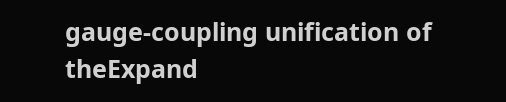gauge-coupling unification of theExpand